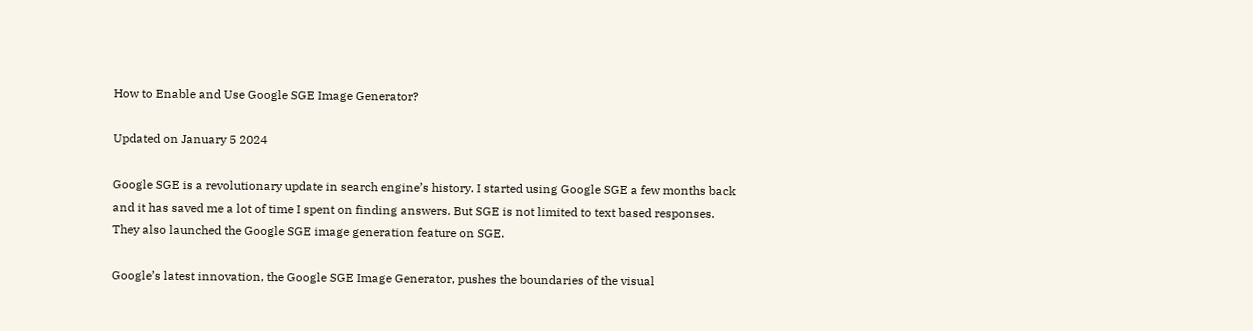How to Enable and Use Google SGE Image Generator?

Updated on January 5 2024

Google SGE is a revolutionary update in search engine’s history. I started using Google SGE a few months back and it has saved me a lot of time I spent on finding answers. But SGE is not limited to text based responses. They also launched the Google SGE image generation feature on SGE.

Google’s latest innovation, the Google SGE Image Generator, pushes the boundaries of the visual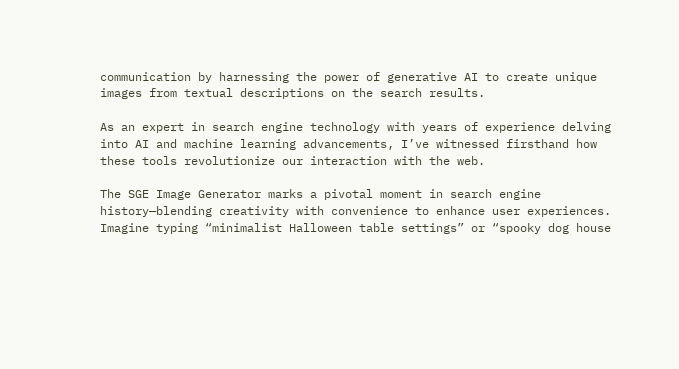communication by harnessing the power of generative AI to create unique images from textual descriptions on the search results.

As an expert in search engine technology with years of experience delving into AI and machine learning advancements, I’ve witnessed firsthand how these tools revolutionize our interaction with the web.

The SGE Image Generator marks a pivotal moment in search engine history—blending creativity with convenience to enhance user experiences. Imagine typing “minimalist Halloween table settings” or “spooky dog house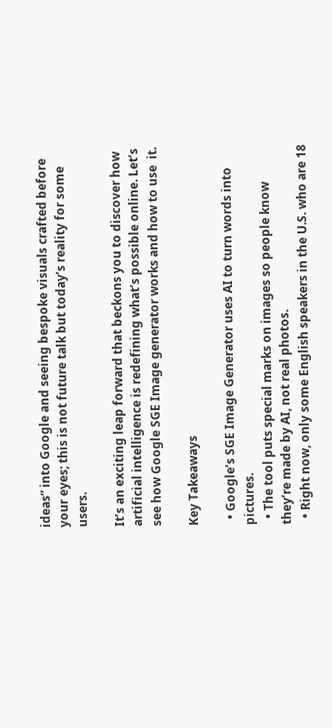ideas” into Google and seeing bespoke visuals crafted before your eyes; this is not future talk but today’s reality for some users.

It’s an exciting leap forward that beckons you to discover how artificial intelligence is redefining what’s possible online. Let’s see how Google SGE Image generator works and how to use  it.

Key Takeaways

  • Google’s SGE Image Generator uses AI to turn words into pictures.
  • The tool puts special marks on images so people know they’re made by AI, not real photos.
  • Right now, only some English speakers in the U.S. who are 18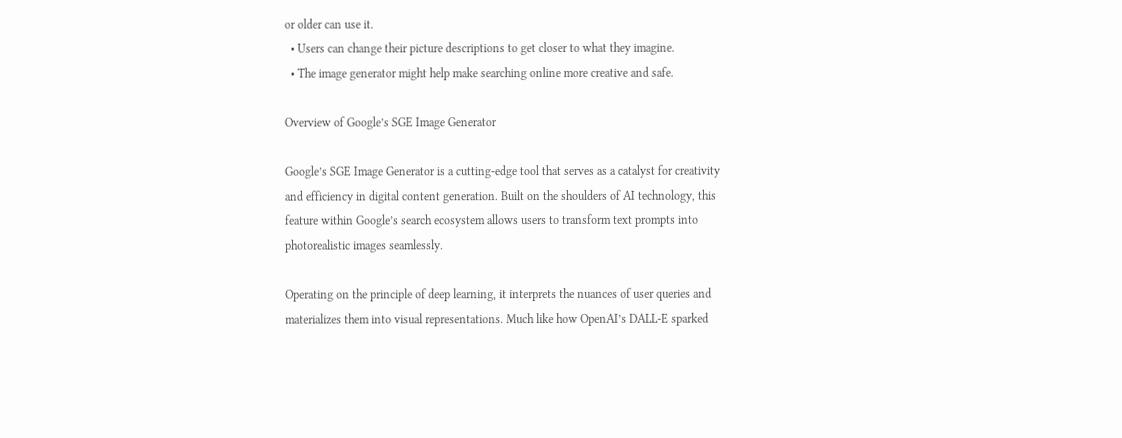or older can use it.
  • Users can change their picture descriptions to get closer to what they imagine.
  • The image generator might help make searching online more creative and safe.

Overview of Google’s SGE Image Generator

Google’s SGE Image Generator is a cutting-edge tool that serves as a catalyst for creativity and efficiency in digital content generation. Built on the shoulders of AI technology, this feature within Google’s search ecosystem allows users to transform text prompts into photorealistic images seamlessly.

Operating on the principle of deep learning, it interprets the nuances of user queries and materializes them into visual representations. Much like how OpenAI’s DALL-E sparked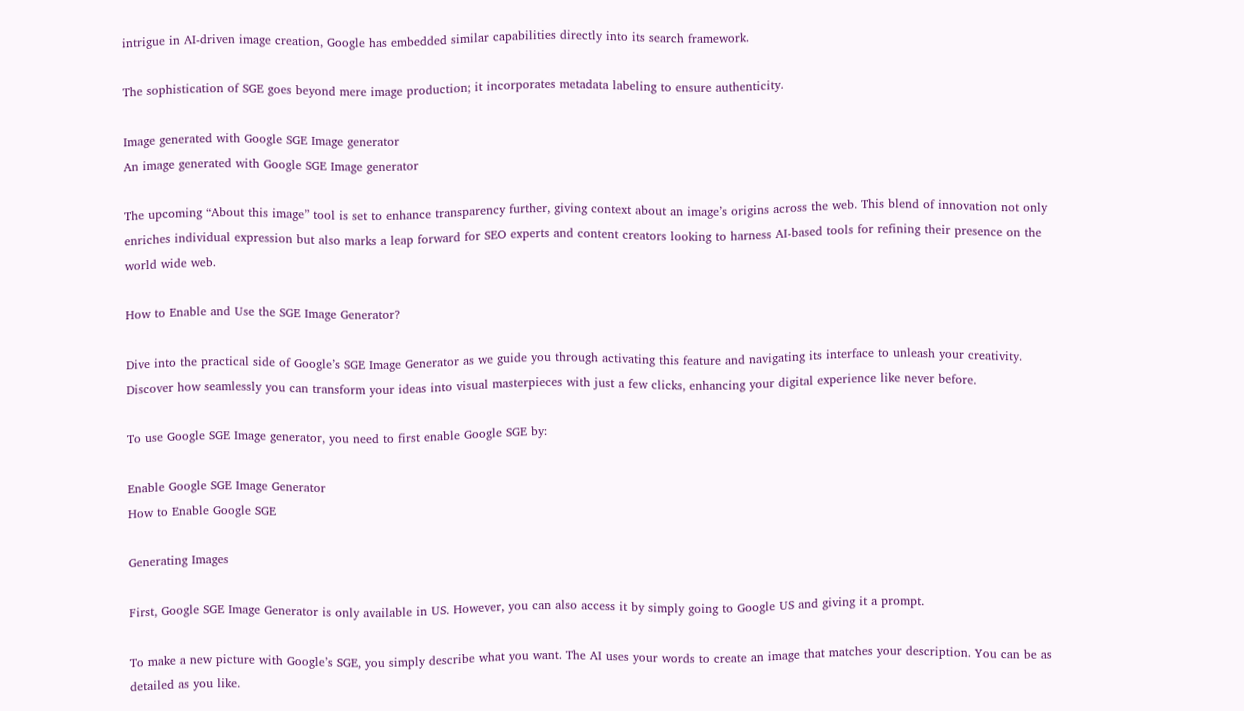intrigue in AI-driven image creation, Google has embedded similar capabilities directly into its search framework.

The sophistication of SGE goes beyond mere image production; it incorporates metadata labeling to ensure authenticity.

Image generated with Google SGE Image generator
An image generated with Google SGE Image generator

The upcoming “About this image” tool is set to enhance transparency further, giving context about an image’s origins across the web. This blend of innovation not only enriches individual expression but also marks a leap forward for SEO experts and content creators looking to harness AI-based tools for refining their presence on the world wide web.

How to Enable and Use the SGE Image Generator?

Dive into the practical side of Google’s SGE Image Generator as we guide you through activating this feature and navigating its interface to unleash your creativity. Discover how seamlessly you can transform your ideas into visual masterpieces with just a few clicks, enhancing your digital experience like never before.

To use Google SGE Image generator, you need to first enable Google SGE by:

Enable Google SGE Image Generator
How to Enable Google SGE

Generating Images

First, Google SGE Image Generator is only available in US. However, you can also access it by simply going to Google US and giving it a prompt.

To make a new picture with Google’s SGE, you simply describe what you want. The AI uses your words to create an image that matches your description. You can be as detailed as you like.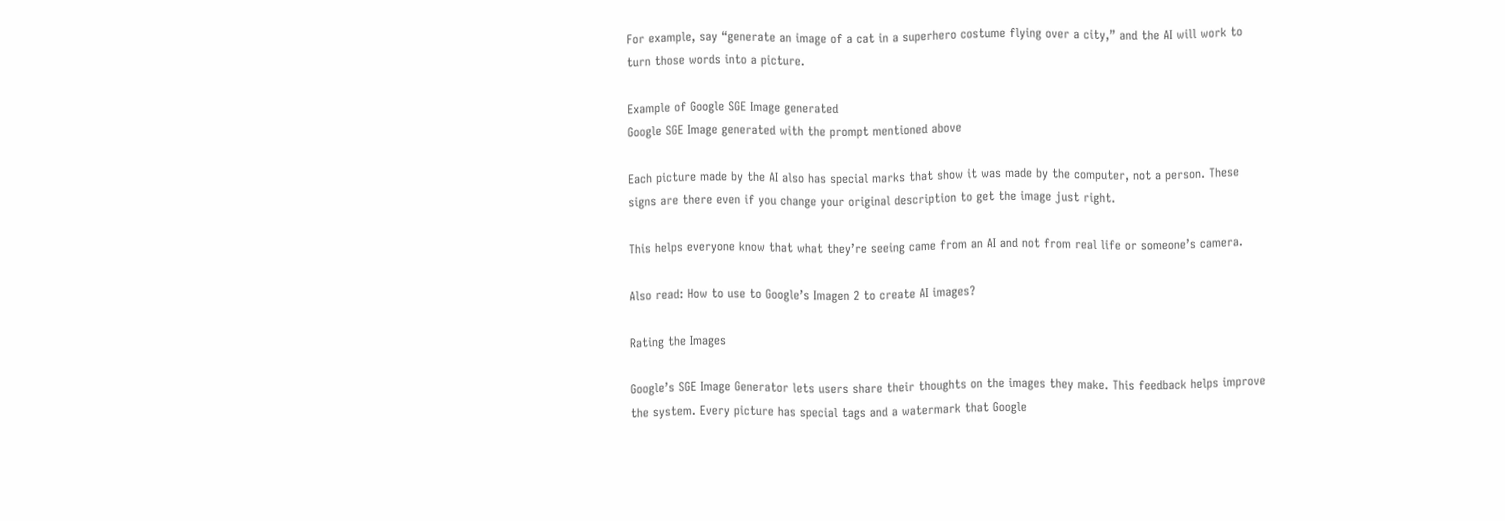For example, say “generate an image of a cat in a superhero costume flying over a city,” and the AI will work to turn those words into a picture.

Example of Google SGE Image generated
Google SGE Image generated with the prompt mentioned above

Each picture made by the AI also has special marks that show it was made by the computer, not a person. These signs are there even if you change your original description to get the image just right.

This helps everyone know that what they’re seeing came from an AI and not from real life or someone’s camera.

Also read: How to use to Google’s Imagen 2 to create AI images?

Rating the Images

Google’s SGE Image Generator lets users share their thoughts on the images they make. This feedback helps improve the system. Every picture has special tags and a watermark that Google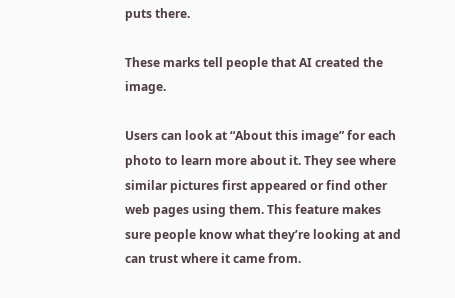puts there.

These marks tell people that AI created the image.

Users can look at “About this image” for each photo to learn more about it. They see where similar pictures first appeared or find other web pages using them. This feature makes sure people know what they’re looking at and can trust where it came from.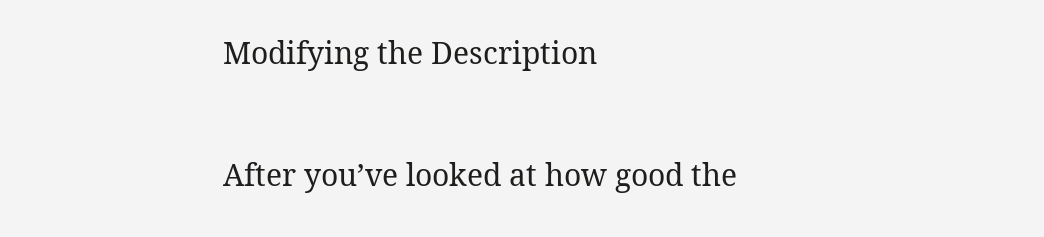Modifying the Description

After you’ve looked at how good the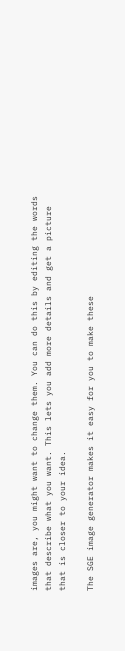images are, you might want to change them. You can do this by editing the words that describe what you want. This lets you add more details and get a picture that is closer to your idea.

The SGE image generator makes it easy for you to make these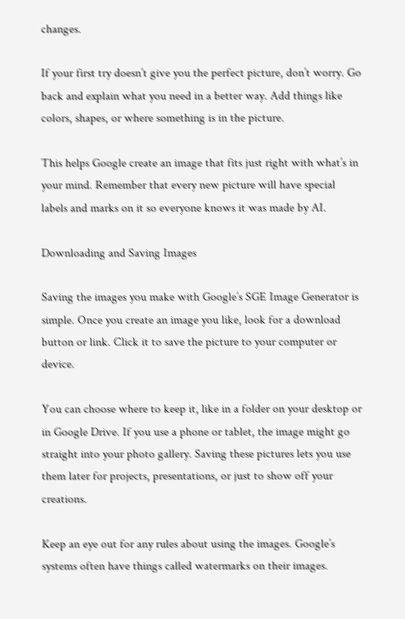changes.

If your first try doesn’t give you the perfect picture, don’t worry. Go back and explain what you need in a better way. Add things like colors, shapes, or where something is in the picture.

This helps Google create an image that fits just right with what’s in your mind. Remember that every new picture will have special labels and marks on it so everyone knows it was made by AI.

Downloading and Saving Images

Saving the images you make with Google’s SGE Image Generator is simple. Once you create an image you like, look for a download button or link. Click it to save the picture to your computer or device.

You can choose where to keep it, like in a folder on your desktop or in Google Drive. If you use a phone or tablet, the image might go straight into your photo gallery. Saving these pictures lets you use them later for projects, presentations, or just to show off your creations.

Keep an eye out for any rules about using the images. Google’s systems often have things called watermarks on their images.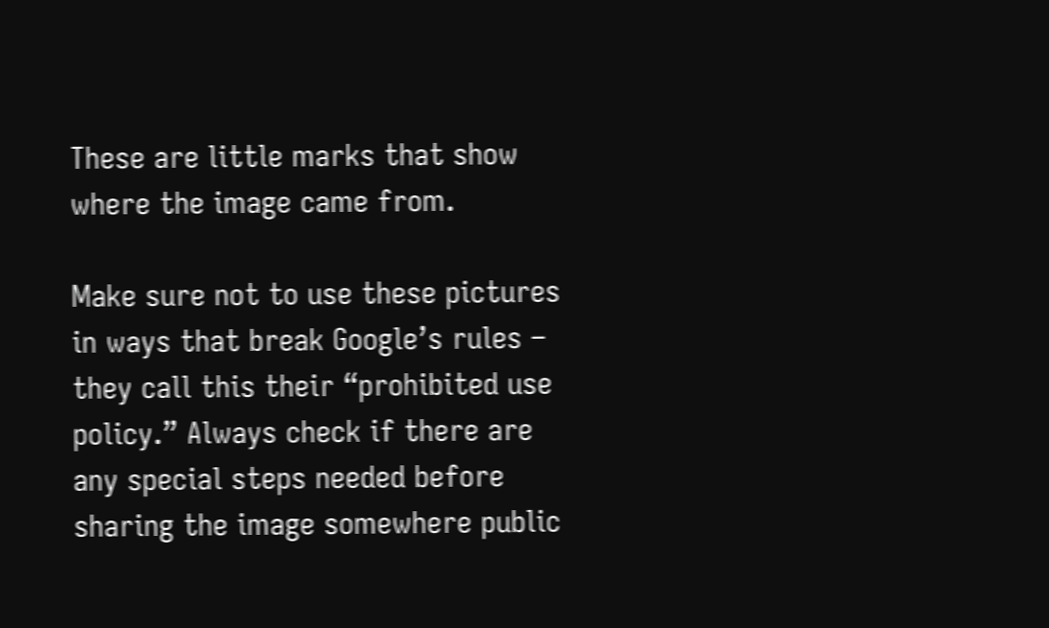These are little marks that show where the image came from.

Make sure not to use these pictures in ways that break Google’s rules – they call this their “prohibited use policy.” Always check if there are any special steps needed before sharing the image somewhere public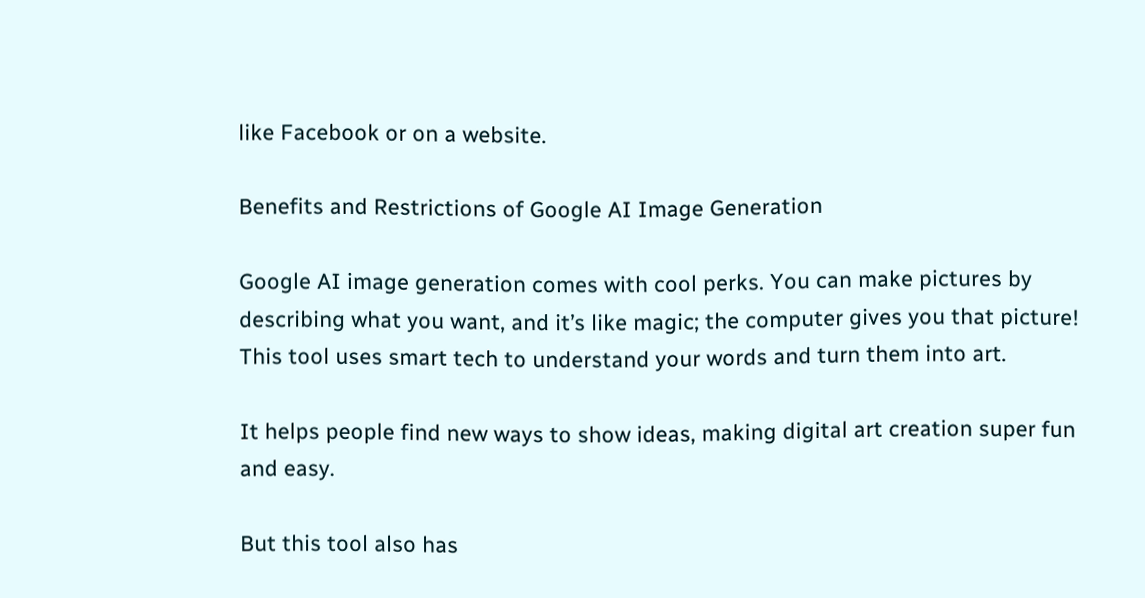like Facebook or on a website.

Benefits and Restrictions of Google AI Image Generation

Google AI image generation comes with cool perks. You can make pictures by describing what you want, and it’s like magic; the computer gives you that picture! This tool uses smart tech to understand your words and turn them into art.

It helps people find new ways to show ideas, making digital art creation super fun and easy.

But this tool also has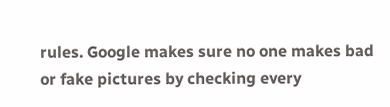rules. Google makes sure no one makes bad or fake pictures by checking every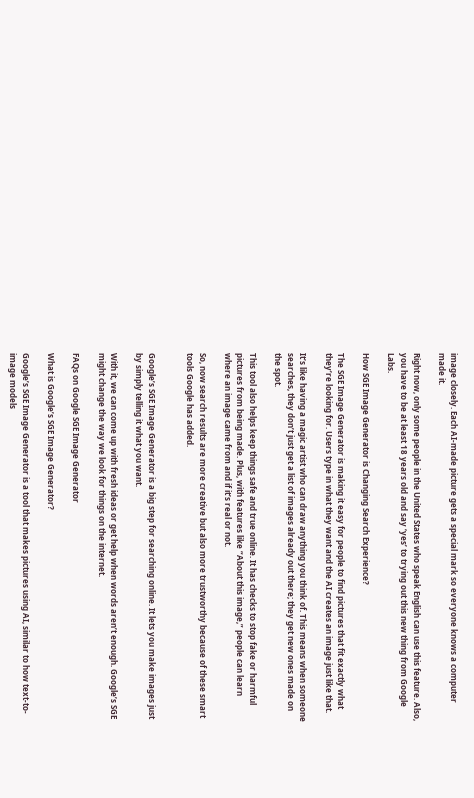image closely. Each AI-made picture gets a special mark so everyone knows a computer made it.

Right now, only some people in the United States who speak English can use this feature. Also, you have to be at least 18 years old and say ‘yes’ to trying out this new thing from Google Labs.

How SGE Image Generator is Changing Search Experience?

The SGE Image Generator is making it easy for people to find pictures that fit exactly what they’re looking for. Users type in what they want and the AI creates an image just like that.

It’s like having a magic artist who can draw anything you think of. This means when someone searches, they don’t just get a list of images already out there; they get new ones made on the spot.

This tool also helps keep things safe and true online. It has checks to stop fake or harmful pictures from being made. Plus, with features like “About this image,” people can learn where an image came from and if it’s real or not.

So, now search results are more creative but also more trustworthy because of these smart tools Google has added.


Google’s SGE Image Generator is a big step for searching online. It lets you make images just by simply telling it what you want.

With it, we can come up with fresh ideas or get help when words aren’t enough. Google’s SGE might change the way we look for things on the internet.

FAQs on Google SGE Image Generator

What is Google’s SGE Image Generator?

Google’s SGE Image Generator is a tool that makes pictures using AI, similar to how text-to-image models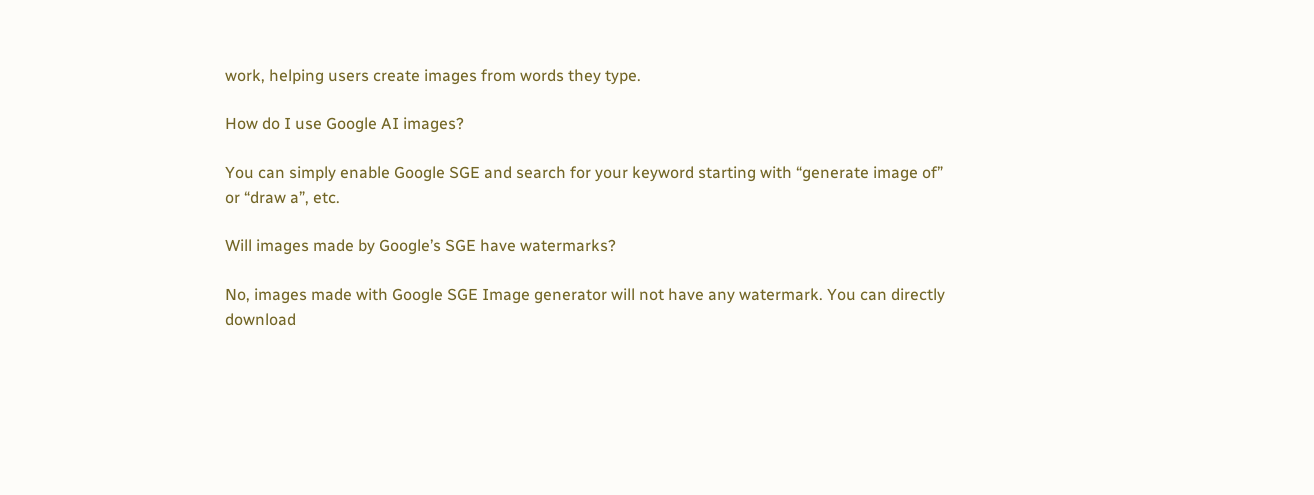work, helping users create images from words they type.

How do I use Google AI images?

You can simply enable Google SGE and search for your keyword starting with “generate image of” or “draw a”, etc.

Will images made by Google’s SGE have watermarks?

No, images made with Google SGE Image generator will not have any watermark. You can directly download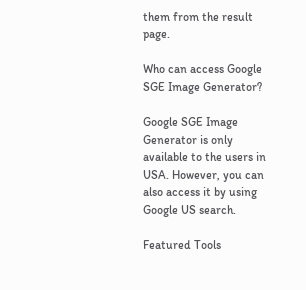them from the result page.

Who can access Google SGE Image Generator?

Google SGE Image Generator is only available to the users in USA. However, you can also access it by using Google US search.

Featured Tools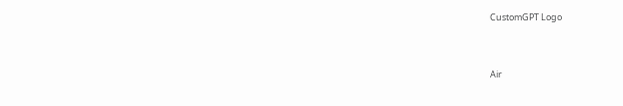CustomGPT Logo


Air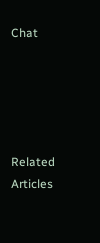Chat





Related Articles